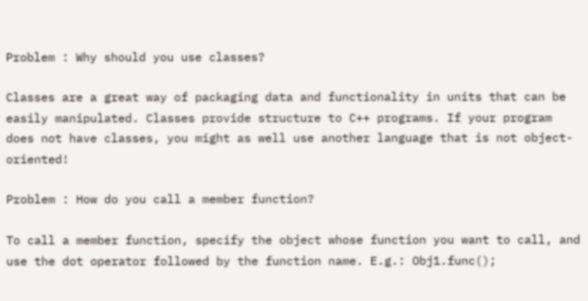Problem : Why should you use classes?

Classes are a great way of packaging data and functionality in units that can be easily manipulated. Classes provide structure to C++ programs. If your program does not have classes, you might as well use another language that is not object-oriented!

Problem : How do you call a member function?

To call a member function, specify the object whose function you want to call, and use the dot operator followed by the function name. E.g.: Obj1.func();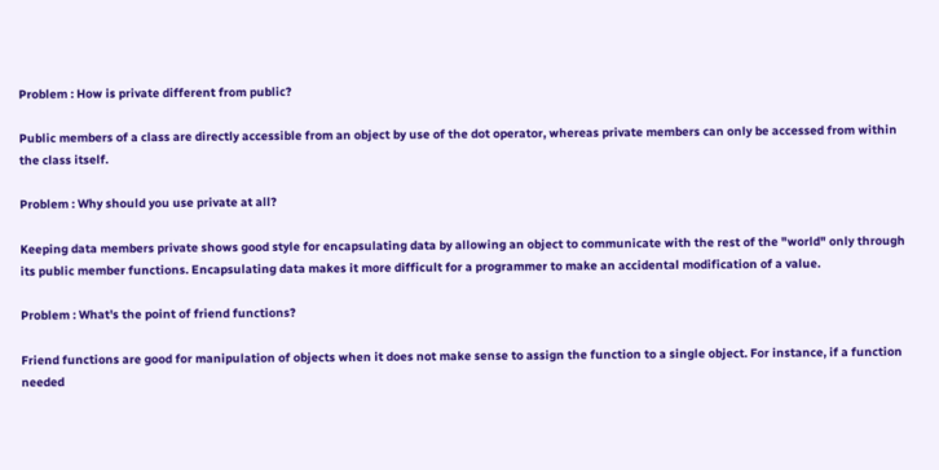Problem : How is private different from public?

Public members of a class are directly accessible from an object by use of the dot operator, whereas private members can only be accessed from within the class itself.

Problem : Why should you use private at all?

Keeping data members private shows good style for encapsulating data by allowing an object to communicate with the rest of the "world" only through its public member functions. Encapsulating data makes it more difficult for a programmer to make an accidental modification of a value.

Problem : What's the point of friend functions?

Friend functions are good for manipulation of objects when it does not make sense to assign the function to a single object. For instance, if a function needed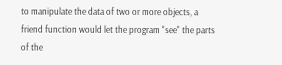to manipulate the data of two or more objects, a friend function would let the program "see" the parts of the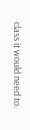class it would need to.